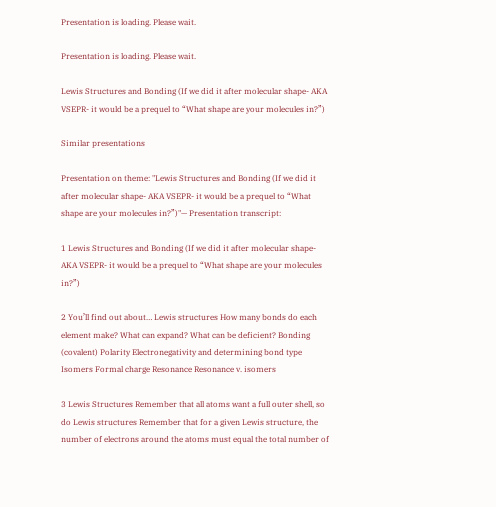Presentation is loading. Please wait.

Presentation is loading. Please wait.

Lewis Structures and Bonding (If we did it after molecular shape- AKA VSEPR- it would be a prequel to “What shape are your molecules in?”)

Similar presentations

Presentation on theme: "Lewis Structures and Bonding (If we did it after molecular shape- AKA VSEPR- it would be a prequel to “What shape are your molecules in?”)"— Presentation transcript:

1 Lewis Structures and Bonding (If we did it after molecular shape- AKA VSEPR- it would be a prequel to “What shape are your molecules in?”)

2 You’ll find out about… Lewis structures How many bonds do each element make? What can expand? What can be deficient? Bonding (covalent) Polarity Electronegativity and determining bond type Isomers Formal charge Resonance Resonance v. isomers

3 Lewis Structures Remember that all atoms want a full outer shell, so do Lewis structures Remember that for a given Lewis structure, the number of electrons around the atoms must equal the total number of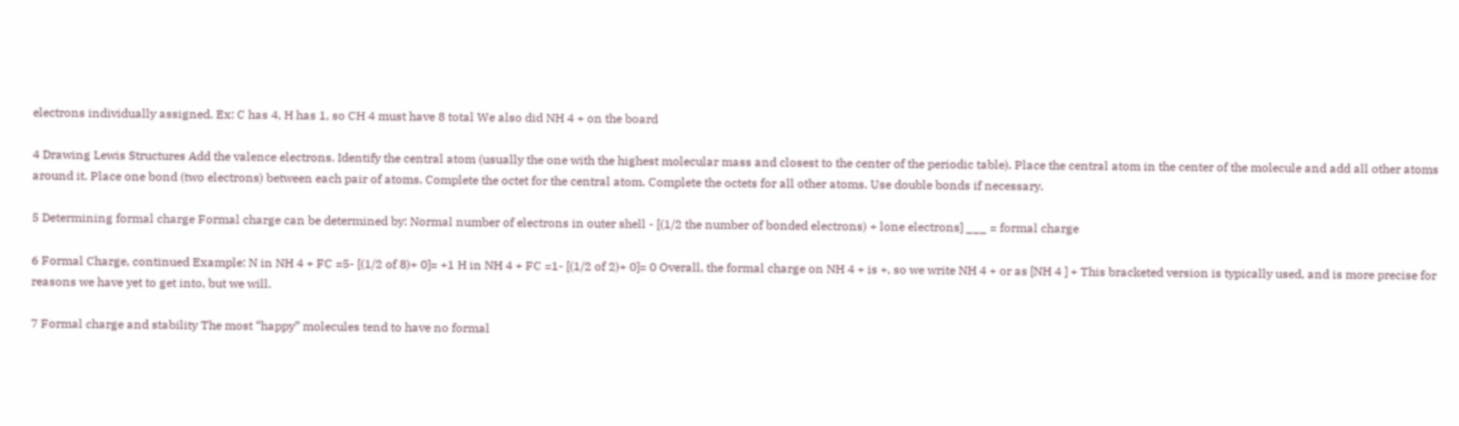electrons individually assigned. Ex: C has 4, H has 1, so CH 4 must have 8 total We also did NH 4 + on the board

4 Drawing Lewis Structures Add the valence electrons. Identify the central atom (usually the one with the highest molecular mass and closest to the center of the periodic table). Place the central atom in the center of the molecule and add all other atoms around it. Place one bond (two electrons) between each pair of atoms. Complete the octet for the central atom. Complete the octets for all other atoms. Use double bonds if necessary.

5 Determining formal charge Formal charge can be determined by: Normal number of electrons in outer shell - [(1/2 the number of bonded electrons) + lone electrons] ___ = formal charge

6 Formal Charge, continued Example: N in NH 4 + FC =5- [(1/2 of 8)+ 0]= +1 H in NH 4 + FC =1- [(1/2 of 2)+ 0]= 0 Overall, the formal charge on NH 4 + is +, so we write NH 4 + or as [NH 4 ] + This bracketed version is typically used, and is more precise for reasons we have yet to get into, but we will.

7 Formal charge and stability The most “happy” molecules tend to have no formal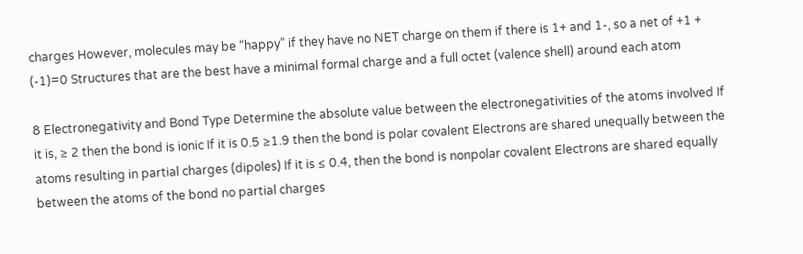charges However, molecules may be “happy” if they have no NET charge on them if there is 1+ and 1-, so a net of +1 + (-1)=0 Structures that are the best have a minimal formal charge and a full octet (valence shell) around each atom

8 Electronegativity and Bond Type Determine the absolute value between the electronegativities of the atoms involved If it is, ≥ 2 then the bond is ionic If it is 0.5 ≥1.9 then the bond is polar covalent Electrons are shared unequally between the atoms resulting in partial charges (dipoles) If it is ≤ 0.4, then the bond is nonpolar covalent Electrons are shared equally between the atoms of the bond no partial charges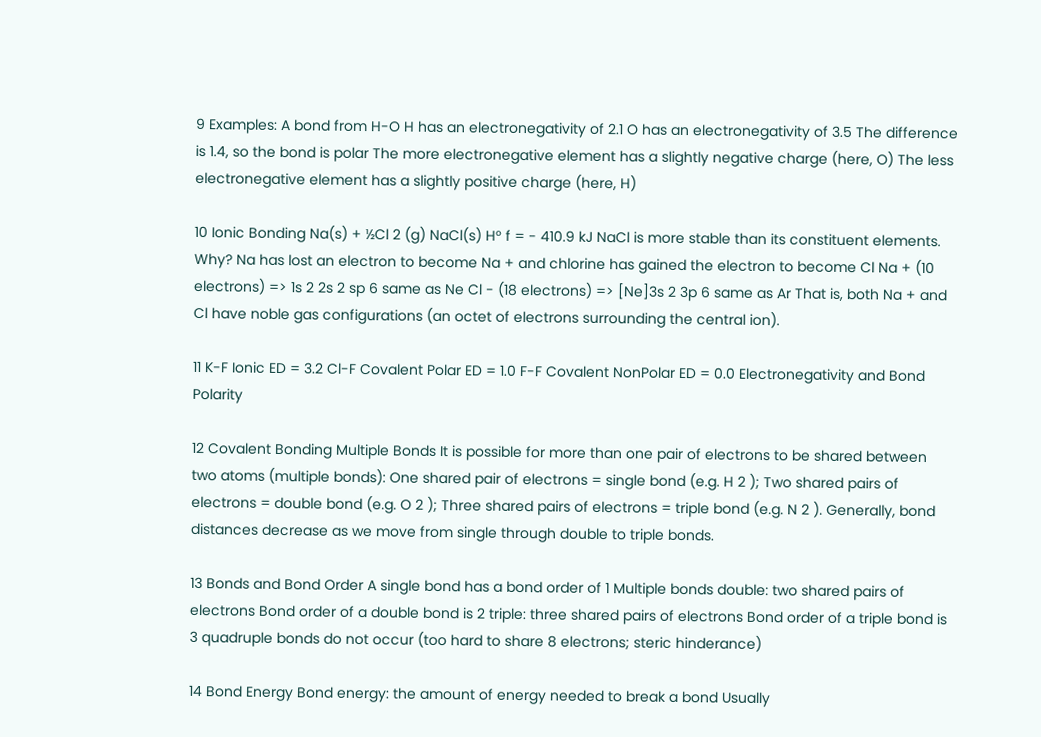9 Examples: A bond from H-O H has an electronegativity of 2.1 O has an electronegativity of 3.5 The difference is 1.4, so the bond is polar The more electronegative element has a slightly negative charge (here, O) The less electronegative element has a slightly positive charge (here, H)

10 Ionic Bonding Na(s) + ½Cl 2 (g) NaCl(s) H° f = - 410.9 kJ NaCl is more stable than its constituent elements. Why? Na has lost an electron to become Na + and chlorine has gained the electron to become Cl Na + (10 electrons) => 1s 2 2s 2 sp 6 same as Ne Cl - (18 electrons) => [Ne]3s 2 3p 6 same as Ar That is, both Na + and Cl have noble gas configurations (an octet of electrons surrounding the central ion).

11 K-F Ionic ED = 3.2 Cl-F Covalent Polar ED = 1.0 F-F Covalent NonPolar ED = 0.0 Electronegativity and Bond Polarity

12 Covalent Bonding Multiple Bonds It is possible for more than one pair of electrons to be shared between two atoms (multiple bonds): One shared pair of electrons = single bond (e.g. H 2 ); Two shared pairs of electrons = double bond (e.g. O 2 ); Three shared pairs of electrons = triple bond (e.g. N 2 ). Generally, bond distances decrease as we move from single through double to triple bonds.

13 Bonds and Bond Order A single bond has a bond order of 1 Multiple bonds double: two shared pairs of electrons Bond order of a double bond is 2 triple: three shared pairs of electrons Bond order of a triple bond is 3 quadruple bonds do not occur (too hard to share 8 electrons; steric hinderance)

14 Bond Energy Bond energy: the amount of energy needed to break a bond Usually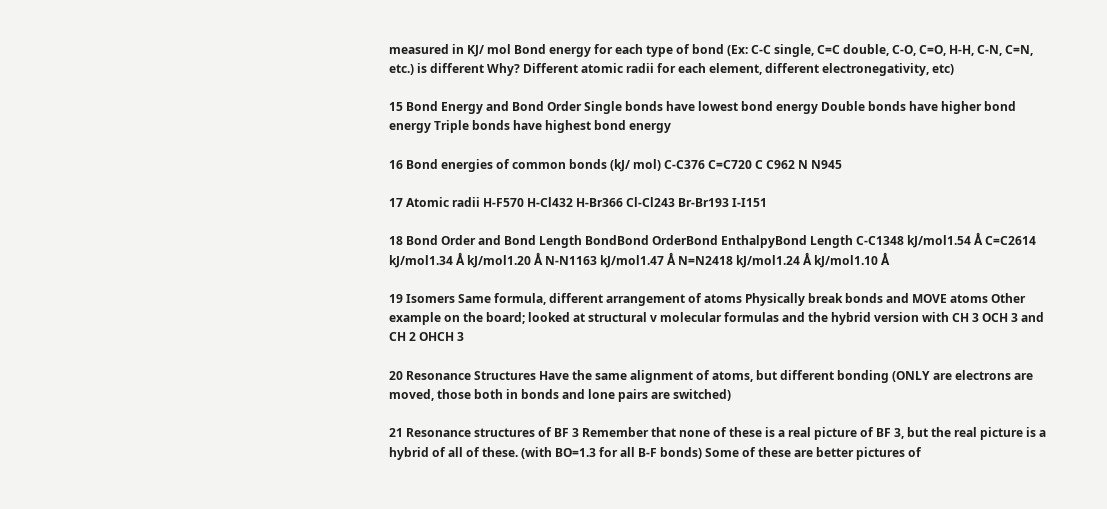measured in KJ/ mol Bond energy for each type of bond (Ex: C-C single, C=C double, C-O, C=O, H-H, C-N, C=N, etc.) is different Why? Different atomic radii for each element, different electronegativity, etc)

15 Bond Energy and Bond Order Single bonds have lowest bond energy Double bonds have higher bond energy Triple bonds have highest bond energy

16 Bond energies of common bonds (kJ/ mol) C-C376 C=C720 C C962 N N945

17 Atomic radii H-F570 H-Cl432 H-Br366 Cl-Cl243 Br-Br193 I-I151

18 Bond Order and Bond Length BondBond OrderBond EnthalpyBond Length C-C1348 kJ/mol1.54 Å C=C2614 kJ/mol1.34 Å kJ/mol1.20 Å N-N1163 kJ/mol1.47 Å N=N2418 kJ/mol1.24 Å kJ/mol1.10 Å

19 Isomers Same formula, different arrangement of atoms Physically break bonds and MOVE atoms Other example on the board; looked at structural v molecular formulas and the hybrid version with CH 3 OCH 3 and CH 2 OHCH 3

20 Resonance Structures Have the same alignment of atoms, but different bonding (ONLY are electrons are moved, those both in bonds and lone pairs are switched)

21 Resonance structures of BF 3 Remember that none of these is a real picture of BF 3, but the real picture is a hybrid of all of these. (with BO=1.3 for all B-F bonds) Some of these are better pictures of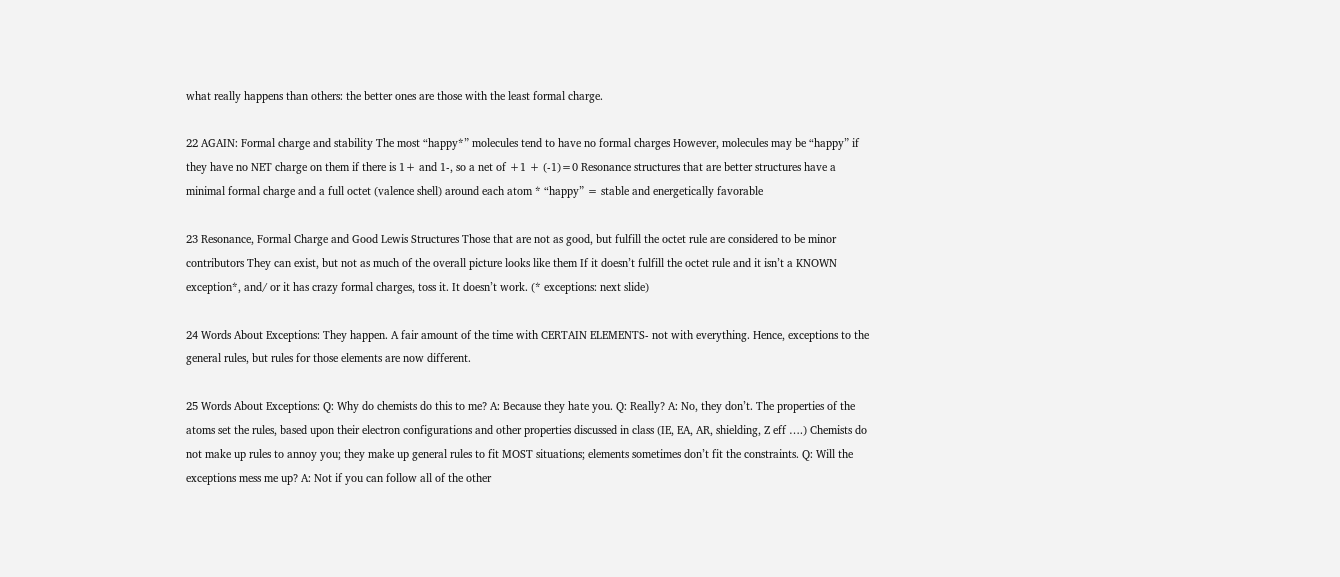what really happens than others: the better ones are those with the least formal charge.

22 AGAIN: Formal charge and stability The most “happy*” molecules tend to have no formal charges However, molecules may be “happy” if they have no NET charge on them if there is 1+ and 1-, so a net of +1 + (-1)=0 Resonance structures that are better structures have a minimal formal charge and a full octet (valence shell) around each atom * “happy” = stable and energetically favorable

23 Resonance, Formal Charge and Good Lewis Structures Those that are not as good, but fulfill the octet rule are considered to be minor contributors They can exist, but not as much of the overall picture looks like them If it doesn’t fulfill the octet rule and it isn’t a KNOWN exception*, and/ or it has crazy formal charges, toss it. It doesn’t work. (* exceptions: next slide)

24 Words About Exceptions: They happen. A fair amount of the time with CERTAIN ELEMENTS- not with everything. Hence, exceptions to the general rules, but rules for those elements are now different.

25 Words About Exceptions: Q: Why do chemists do this to me? A: Because they hate you. Q: Really? A: No, they don’t. The properties of the atoms set the rules, based upon their electron configurations and other properties discussed in class (IE, EA, AR, shielding, Z eff ….) Chemists do not make up rules to annoy you; they make up general rules to fit MOST situations; elements sometimes don’t fit the constraints. Q: Will the exceptions mess me up? A: Not if you can follow all of the other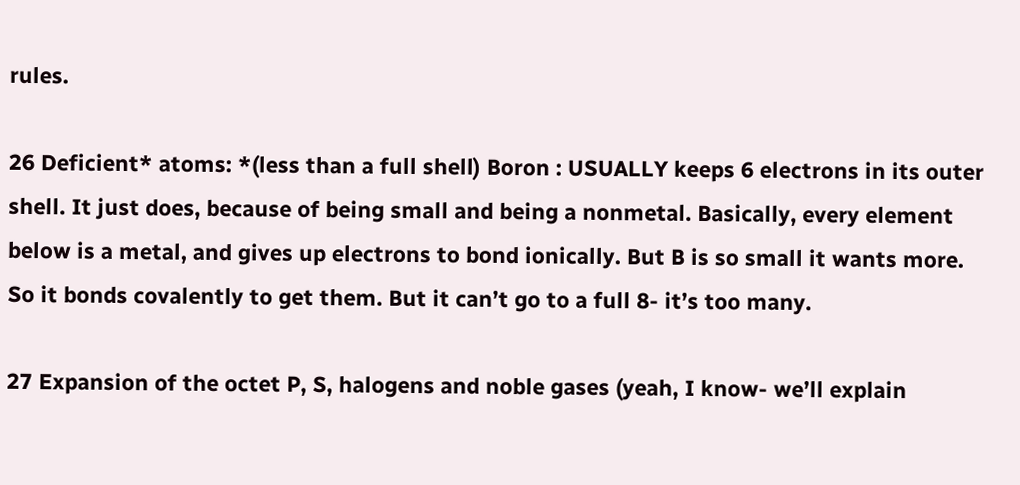rules.

26 Deficient* atoms: *(less than a full shell) Boron : USUALLY keeps 6 electrons in its outer shell. It just does, because of being small and being a nonmetal. Basically, every element below is a metal, and gives up electrons to bond ionically. But B is so small it wants more. So it bonds covalently to get them. But it can’t go to a full 8- it’s too many.

27 Expansion of the octet P, S, halogens and noble gases (yeah, I know- we’ll explain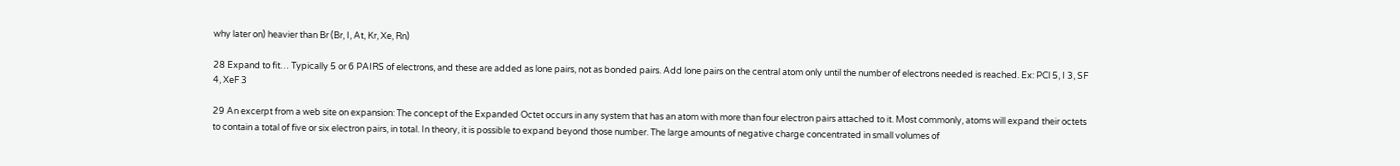why later on) heavier than Br (Br, I, At, Kr, Xe, Rn)

28 Expand to fit… Typically 5 or 6 PAIRS of electrons, and these are added as lone pairs, not as bonded pairs. Add lone pairs on the central atom only until the number of electrons needed is reached. Ex: PCl 5, I 3, SF 4, XeF 3

29 An excerpt from a web site on expansion: The concept of the Expanded Octet occurs in any system that has an atom with more than four electron pairs attached to it. Most commonly, atoms will expand their octets to contain a total of five or six electron pairs, in total. In theory, it is possible to expand beyond those number. The large amounts of negative charge concentrated in small volumes of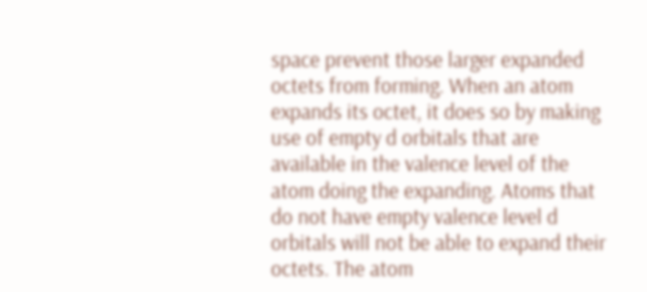space prevent those larger expanded octets from forming. When an atom expands its octet, it does so by making use of empty d orbitals that are available in the valence level of the atom doing the expanding. Atoms that do not have empty valence level d orbitals will not be able to expand their octets. The atom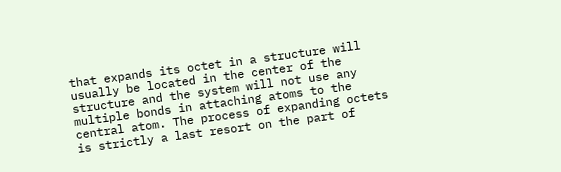that expands its octet in a structure will usually be located in the center of the structure and the system will not use any multiple bonds in attaching atoms to the central atom. The process of expanding octets is strictly a last resort on the part of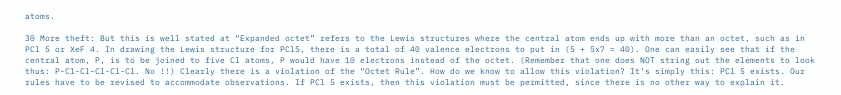atoms.

30 More theft: But this is well stated at “Expanded octet” refers to the Lewis structures where the central atom ends up with more than an octet, such as in PCl 5 or XeF 4. In drawing the Lewis structure for PCl5, there is a total of 40 valence electrons to put in (5 + 5x7 = 40). One can easily see that if the central atom, P, is to be joined to five Cl atoms, P would have 10 electrons instead of the octet. (Remember that one does NOT string out the elements to look thus: P-Cl-Cl-Cl-Cl-Cl. No !!) Clearly there is a violation of the “Octet Rule”. How do we know to allow this violation? It’s simply this: PCl 5 exists. Our rules have to be revised to accommodate observations. If PCl 5 exists, then this violation must be permitted, since there is no other way to explain it.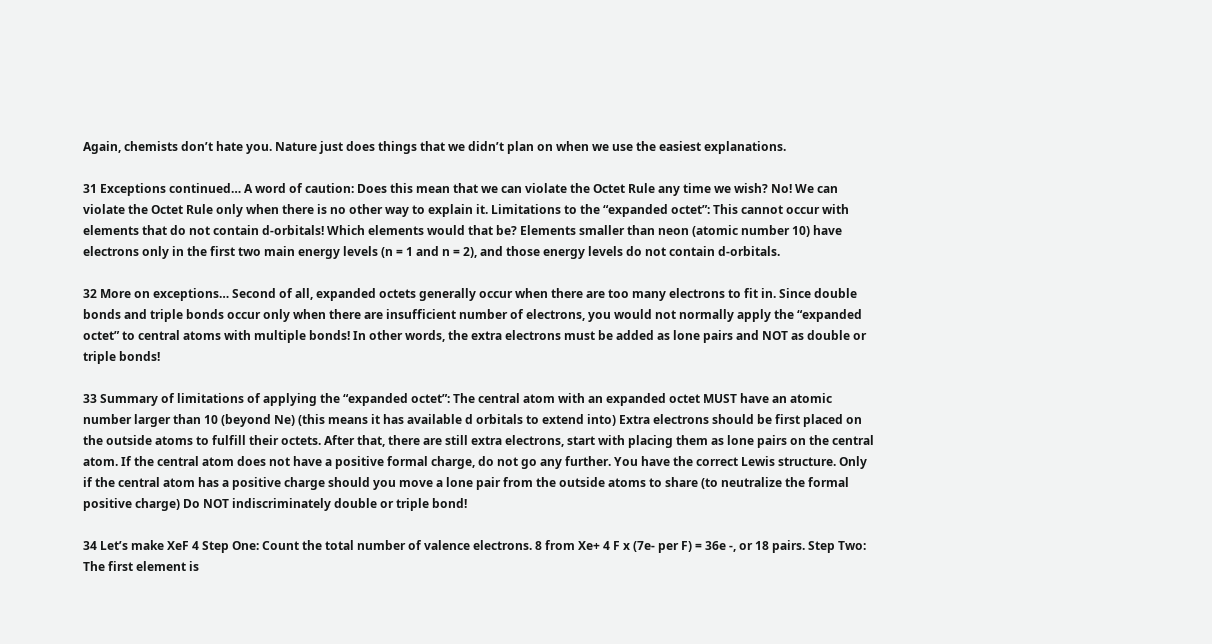Again, chemists don’t hate you. Nature just does things that we didn’t plan on when we use the easiest explanations.

31 Exceptions continued… A word of caution: Does this mean that we can violate the Octet Rule any time we wish? No! We can violate the Octet Rule only when there is no other way to explain it. Limitations to the “expanded octet”: This cannot occur with elements that do not contain d-orbitals! Which elements would that be? Elements smaller than neon (atomic number 10) have electrons only in the first two main energy levels (n = 1 and n = 2), and those energy levels do not contain d-orbitals.

32 More on exceptions… Second of all, expanded octets generally occur when there are too many electrons to fit in. Since double bonds and triple bonds occur only when there are insufficient number of electrons, you would not normally apply the “expanded octet” to central atoms with multiple bonds! In other words, the extra electrons must be added as lone pairs and NOT as double or triple bonds!

33 Summary of limitations of applying the “expanded octet”: The central atom with an expanded octet MUST have an atomic number larger than 10 (beyond Ne) (this means it has available d orbitals to extend into) Extra electrons should be first placed on the outside atoms to fulfill their octets. After that, there are still extra electrons, start with placing them as lone pairs on the central atom. If the central atom does not have a positive formal charge, do not go any further. You have the correct Lewis structure. Only if the central atom has a positive charge should you move a lone pair from the outside atoms to share (to neutralize the formal positive charge) Do NOT indiscriminately double or triple bond!

34 Let’s make XeF 4 Step One: Count the total number of valence electrons. 8 from Xe+ 4 F x (7e- per F) = 36e -, or 18 pairs. Step Two: The first element is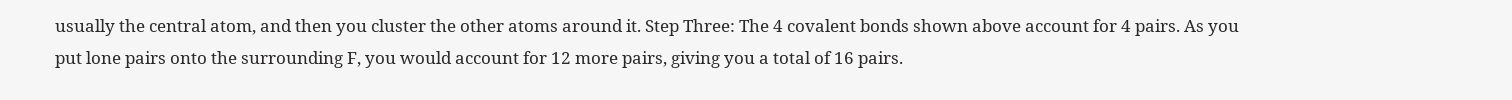usually the central atom, and then you cluster the other atoms around it. Step Three: The 4 covalent bonds shown above account for 4 pairs. As you put lone pairs onto the surrounding F, you would account for 12 more pairs, giving you a total of 16 pairs.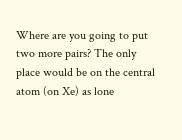Where are you going to put two more pairs? The only place would be on the central atom (on Xe) as lone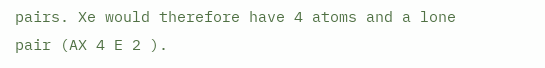pairs. Xe would therefore have 4 atoms and a lone pair (AX 4 E 2 ).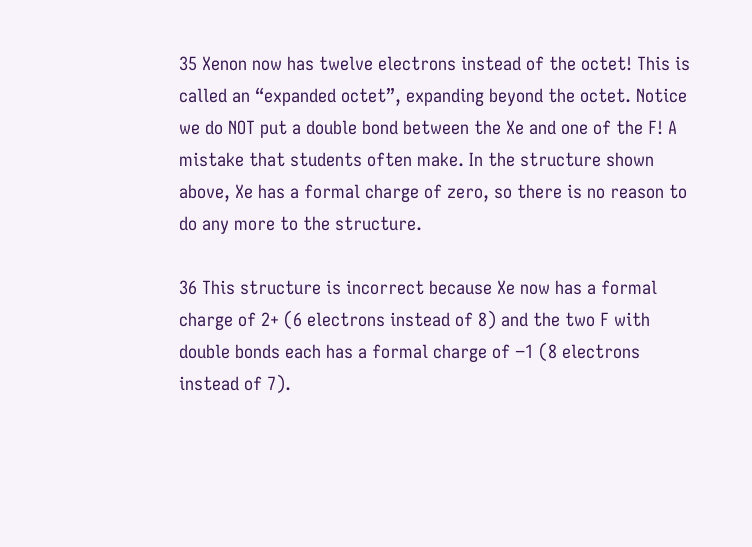35 Xenon now has twelve electrons instead of the octet! This is called an “expanded octet”, expanding beyond the octet. Notice we do NOT put a double bond between the Xe and one of the F! A mistake that students often make. In the structure shown above, Xe has a formal charge of zero, so there is no reason to do any more to the structure.

36 This structure is incorrect because Xe now has a formal charge of 2+ (6 electrons instead of 8) and the two F with double bonds each has a formal charge of −1 (8 electrons instead of 7).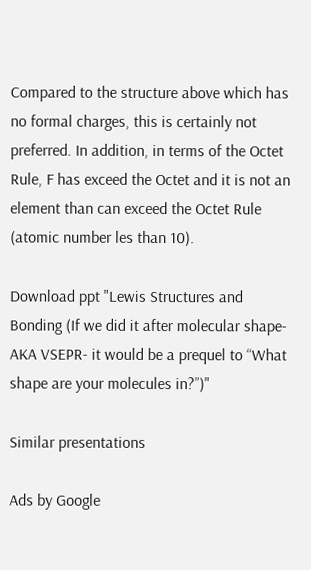Compared to the structure above which has no formal charges, this is certainly not preferred. In addition, in terms of the Octet Rule, F has exceed the Octet and it is not an element than can exceed the Octet Rule (atomic number les than 10).

Download ppt "Lewis Structures and Bonding (If we did it after molecular shape- AKA VSEPR- it would be a prequel to “What shape are your molecules in?”)"

Similar presentations

Ads by Google